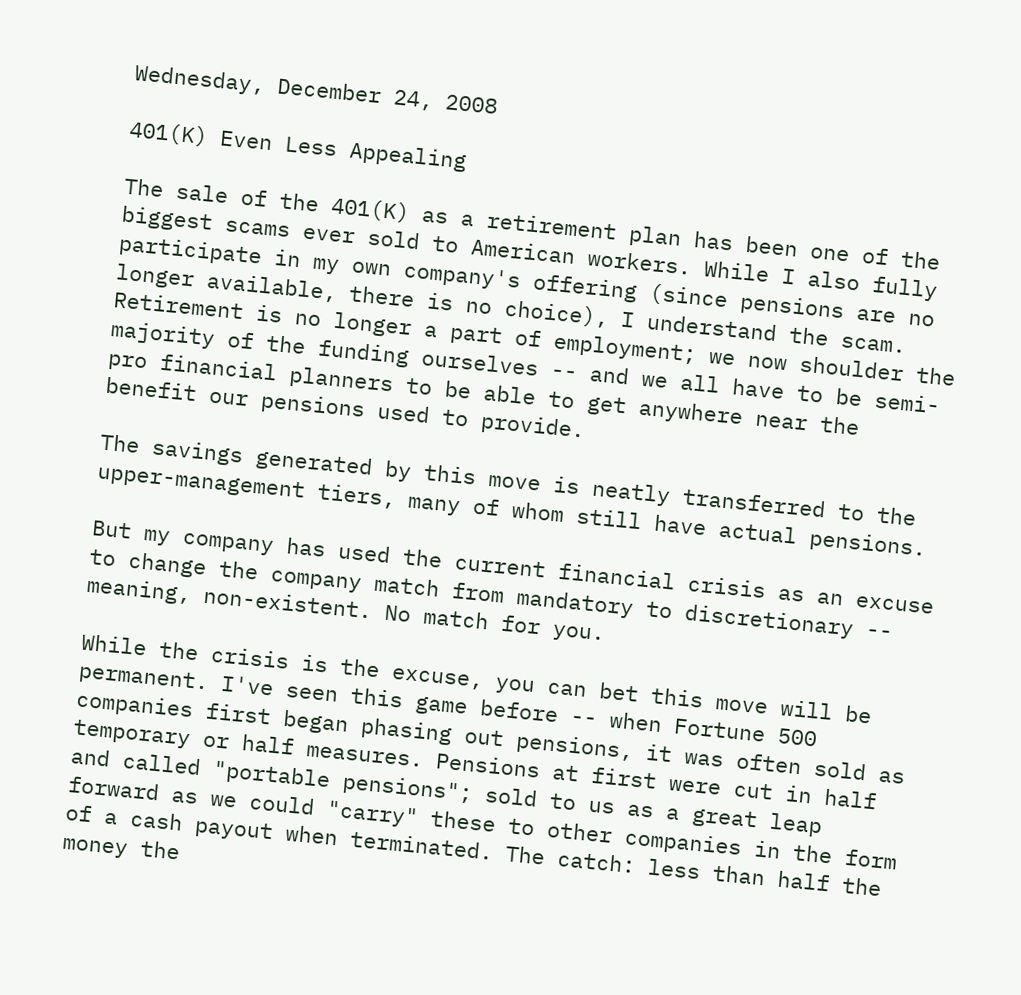Wednesday, December 24, 2008

401(K) Even Less Appealing

The sale of the 401(K) as a retirement plan has been one of the biggest scams ever sold to American workers. While I also fully participate in my own company's offering (since pensions are no longer available, there is no choice), I understand the scam. Retirement is no longer a part of employment; we now shoulder the majority of the funding ourselves -- and we all have to be semi-pro financial planners to be able to get anywhere near the benefit our pensions used to provide.

The savings generated by this move is neatly transferred to the upper-management tiers, many of whom still have actual pensions.

But my company has used the current financial crisis as an excuse to change the company match from mandatory to discretionary -- meaning, non-existent. No match for you.

While the crisis is the excuse, you can bet this move will be permanent. I've seen this game before -- when Fortune 500 companies first began phasing out pensions, it was often sold as temporary or half measures. Pensions at first were cut in half and called "portable pensions"; sold to us as a great leap forward as we could "carry" these to other companies in the form of a cash payout when terminated. The catch: less than half the money the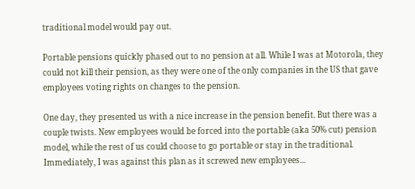traditional model would pay out.

Portable pensions quickly phased out to no pension at all. While I was at Motorola, they could not kill their pension, as they were one of the only companies in the US that gave employees voting rights on changes to the pension.

One day, they presented us with a nice increase in the pension benefit. But there was a couple twists. New employees would be forced into the portable (aka 50% cut) pension model, while the rest of us could choose to go portable or stay in the traditional. Immediately, I was against this plan as it screwed new employees...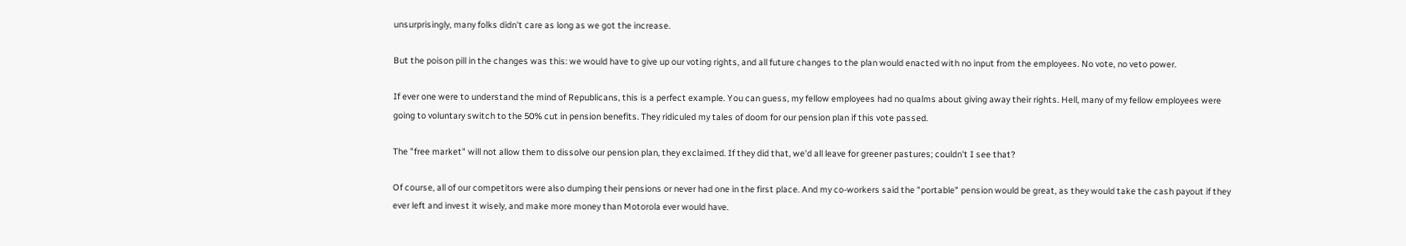unsurprisingly, many folks didn't care as long as we got the increase.

But the poison pill in the changes was this: we would have to give up our voting rights, and all future changes to the plan would enacted with no input from the employees. No vote, no veto power.

If ever one were to understand the mind of Republicans, this is a perfect example. You can guess, my fellow employees had no qualms about giving away their rights. Hell, many of my fellow employees were going to voluntary switch to the 50% cut in pension benefits. They ridiculed my tales of doom for our pension plan if this vote passed.

The "free market" will not allow them to dissolve our pension plan, they exclaimed. If they did that, we'd all leave for greener pastures; couldn't I see that?

Of course, all of our competitors were also dumping their pensions or never had one in the first place. And my co-workers said the "portable" pension would be great, as they would take the cash payout if they ever left and invest it wisely, and make more money than Motorola ever would have.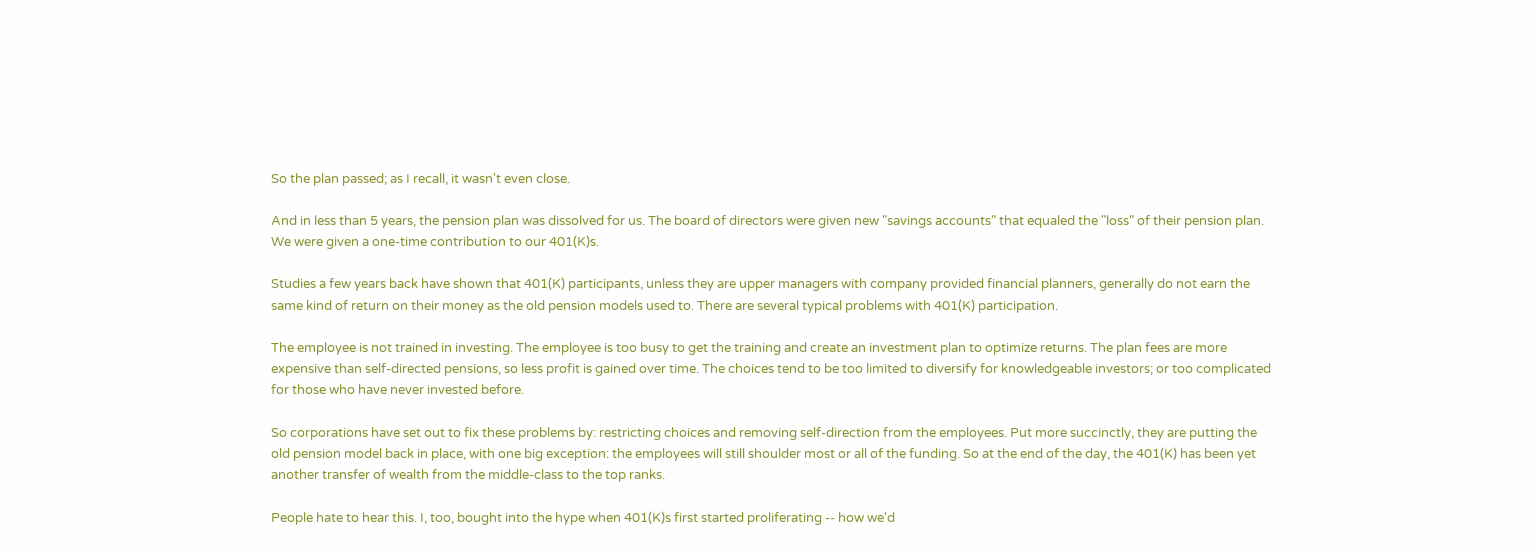So the plan passed; as I recall, it wasn't even close.

And in less than 5 years, the pension plan was dissolved for us. The board of directors were given new "savings accounts" that equaled the "loss" of their pension plan. We were given a one-time contribution to our 401(K)s.

Studies a few years back have shown that 401(K) participants, unless they are upper managers with company provided financial planners, generally do not earn the same kind of return on their money as the old pension models used to. There are several typical problems with 401(K) participation.

The employee is not trained in investing. The employee is too busy to get the training and create an investment plan to optimize returns. The plan fees are more expensive than self-directed pensions, so less profit is gained over time. The choices tend to be too limited to diversify for knowledgeable investors; or too complicated for those who have never invested before.

So corporations have set out to fix these problems by: restricting choices and removing self-direction from the employees. Put more succinctly, they are putting the old pension model back in place, with one big exception: the employees will still shoulder most or all of the funding. So at the end of the day, the 401(K) has been yet another transfer of wealth from the middle-class to the top ranks.

People hate to hear this. I, too, bought into the hype when 401(K)s first started proliferating -- how we'd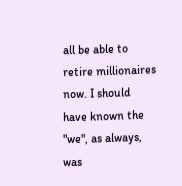all be able to retire millionaires now. I should have known the "we", as always, was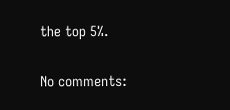the top 5%.

No comments: